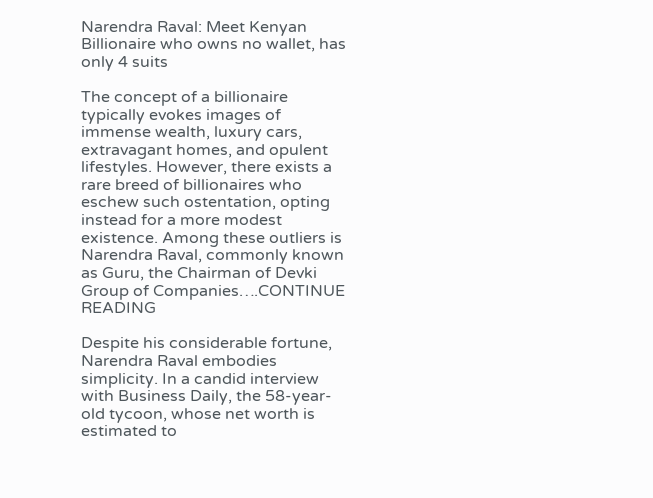Narendra Raval: Meet Kenyan Billionaire who owns no wallet, has only 4 suits

The concept of a billionaire typically evokes images of immense wealth, luxury cars, extravagant homes, and opulent lifestyles. However, there exists a rare breed of billionaires who eschew such ostentation, opting instead for a more modest existence. Among these outliers is Narendra Raval, commonly known as Guru, the Chairman of Devki Group of Companies….CONTINUE READING

Despite his considerable fortune, Narendra Raval embodies simplicity. In a candid interview with Business Daily, the 58-year-old tycoon, whose net worth is estimated to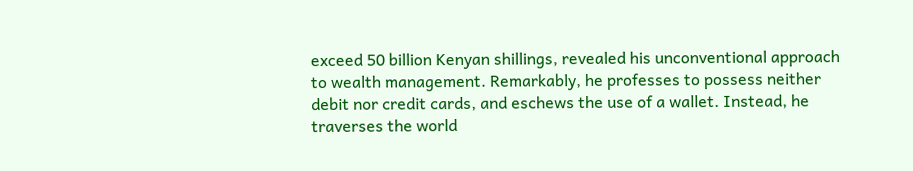exceed 50 billion Kenyan shillings, revealed his unconventional approach to wealth management. Remarkably, he professes to possess neither debit nor credit cards, and eschews the use of a wallet. Instead, he traverses the world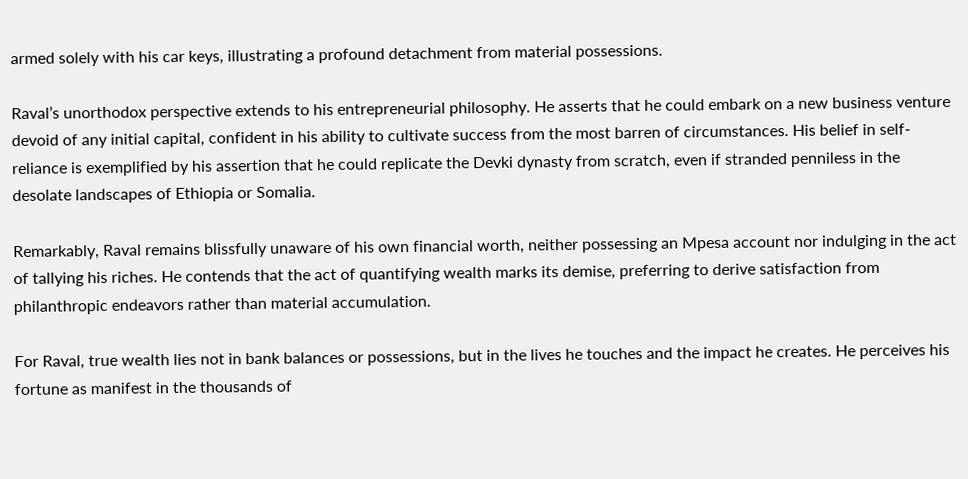armed solely with his car keys, illustrating a profound detachment from material possessions.

Raval’s unorthodox perspective extends to his entrepreneurial philosophy. He asserts that he could embark on a new business venture devoid of any initial capital, confident in his ability to cultivate success from the most barren of circumstances. His belief in self-reliance is exemplified by his assertion that he could replicate the Devki dynasty from scratch, even if stranded penniless in the desolate landscapes of Ethiopia or Somalia.

Remarkably, Raval remains blissfully unaware of his own financial worth, neither possessing an Mpesa account nor indulging in the act of tallying his riches. He contends that the act of quantifying wealth marks its demise, preferring to derive satisfaction from philanthropic endeavors rather than material accumulation.

For Raval, true wealth lies not in bank balances or possessions, but in the lives he touches and the impact he creates. He perceives his fortune as manifest in the thousands of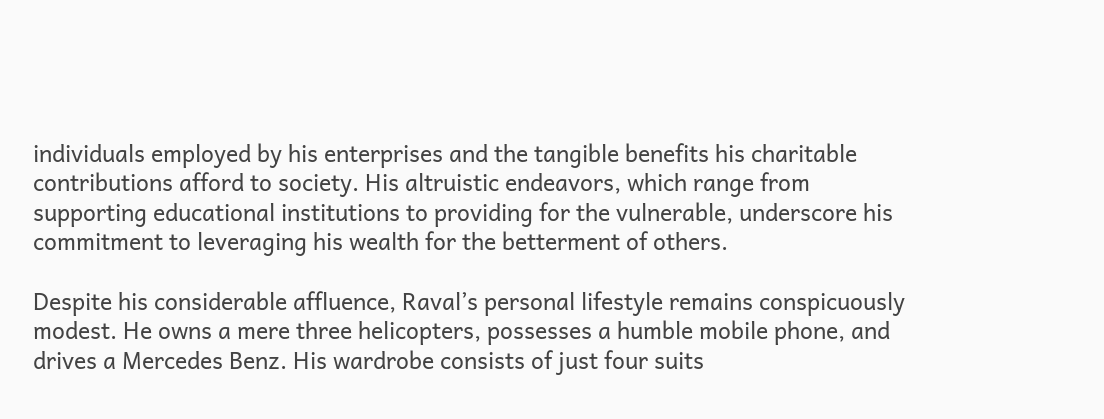individuals employed by his enterprises and the tangible benefits his charitable contributions afford to society. His altruistic endeavors, which range from supporting educational institutions to providing for the vulnerable, underscore his commitment to leveraging his wealth for the betterment of others.

Despite his considerable affluence, Raval’s personal lifestyle remains conspicuously modest. He owns a mere three helicopters, possesses a humble mobile phone, and drives a Mercedes Benz. His wardrobe consists of just four suits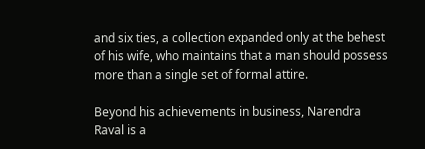and six ties, a collection expanded only at the behest of his wife, who maintains that a man should possess more than a single set of formal attire.

Beyond his achievements in business, Narendra Raval is a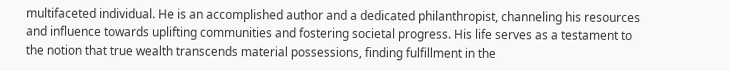multifaceted individual. He is an accomplished author and a dedicated philanthropist, channeling his resources and influence towards uplifting communities and fostering societal progress. His life serves as a testament to the notion that true wealth transcends material possessions, finding fulfillment in the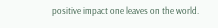positive impact one leaves on the world.